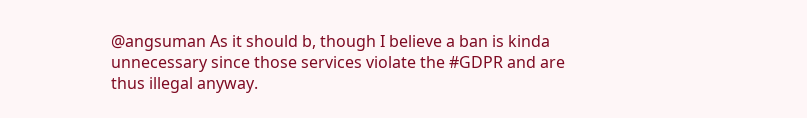@angsuman As it should b, though I believe a ban is kinda unnecessary since those services violate the #GDPR and are thus illegal anyway.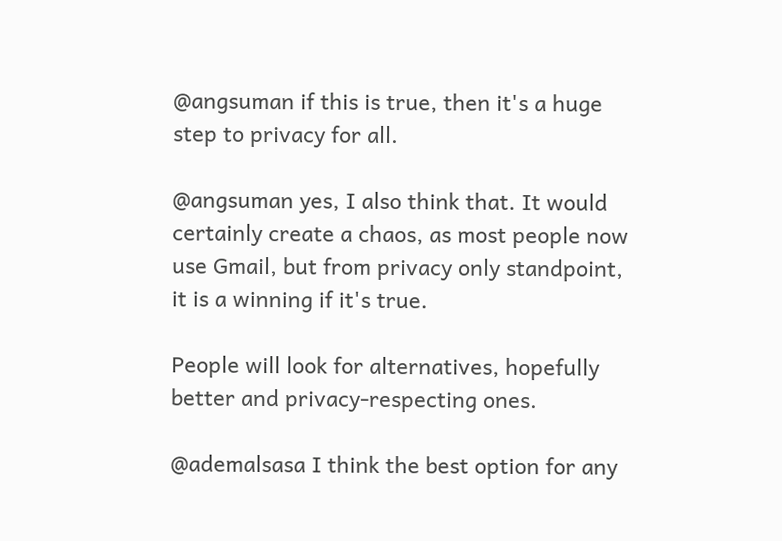@angsuman if this is true, then it's a huge step to privacy for all.

@angsuman yes, I also think that. It would certainly create a chaos, as most people now use Gmail, but from privacy only standpoint, it is a winning if it's true.

People will look for alternatives, hopefully better and privacy-respecting ones.

@ademalsasa I think the best option for any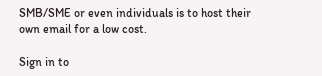SMB/SME or even individuals is to host their own email for a low cost.

Sign in to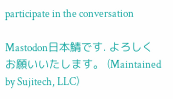participate in the conversation

Mastodon日本鯖です. よろしくお願いいたします。 (Maintained by Sujitech, LLC)